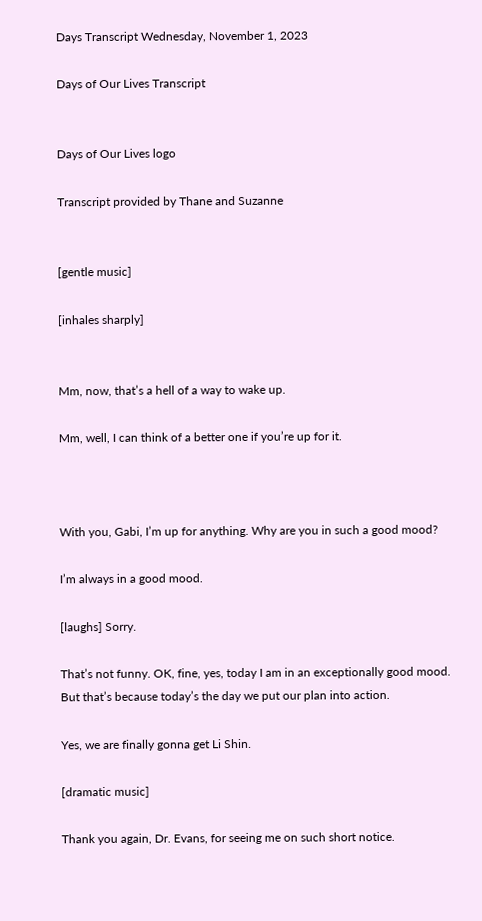Days Transcript Wednesday, November 1, 2023

Days of Our Lives Transcript


Days of Our Lives logo

Transcript provided by Thane and Suzanne


[gentle music]

[inhales sharply]


Mm, now, that’s a hell of a way to wake up.

Mm, well, I can think of a better one if you’re up for it.



With you, Gabi, I’m up for anything. Why are you in such a good mood?

I’m always in a good mood.

[laughs] Sorry.

That’s not funny. OK, fine, yes, today I am in an exceptionally good mood. But that’s because today’s the day we put our plan into action.

Yes, we are finally gonna get Li Shin.

[dramatic music]

Thank you again, Dr. Evans, for seeing me on such short notice.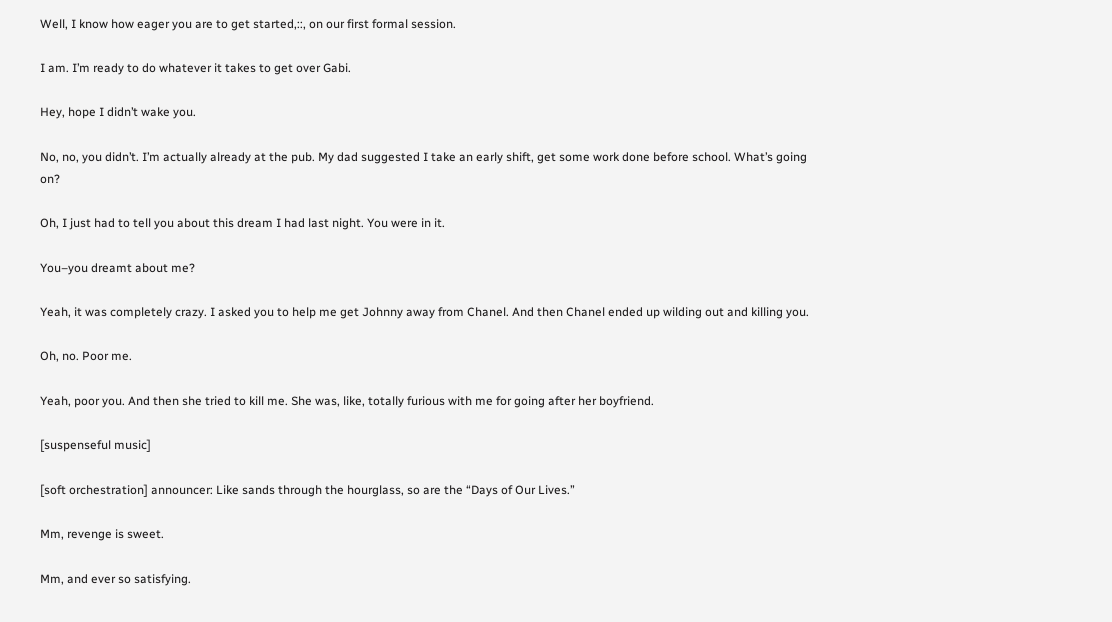Well, I know how eager you are to get started,::, on our first formal session.

I am. I’m ready to do whatever it takes to get over Gabi.

Hey, hope I didn’t wake you.

No, no, you didn’t. I’m actually already at the pub. My dad suggested I take an early shift, get some work done before school. What’s going on?

Oh, I just had to tell you about this dream I had last night. You were in it.

You–you dreamt about me?

Yeah, it was completely crazy. I asked you to help me get Johnny away from Chanel. And then Chanel ended up wilding out and killing you.

Oh, no. Poor me.

Yeah, poor you. And then she tried to kill me. She was, like, totally furious with me for going after her boyfriend.

[suspenseful music]

[soft orchestration] announcer: Like sands through the hourglass, so are the “Days of Our Lives.”

Mm, revenge is sweet.

Mm, and ever so satisfying.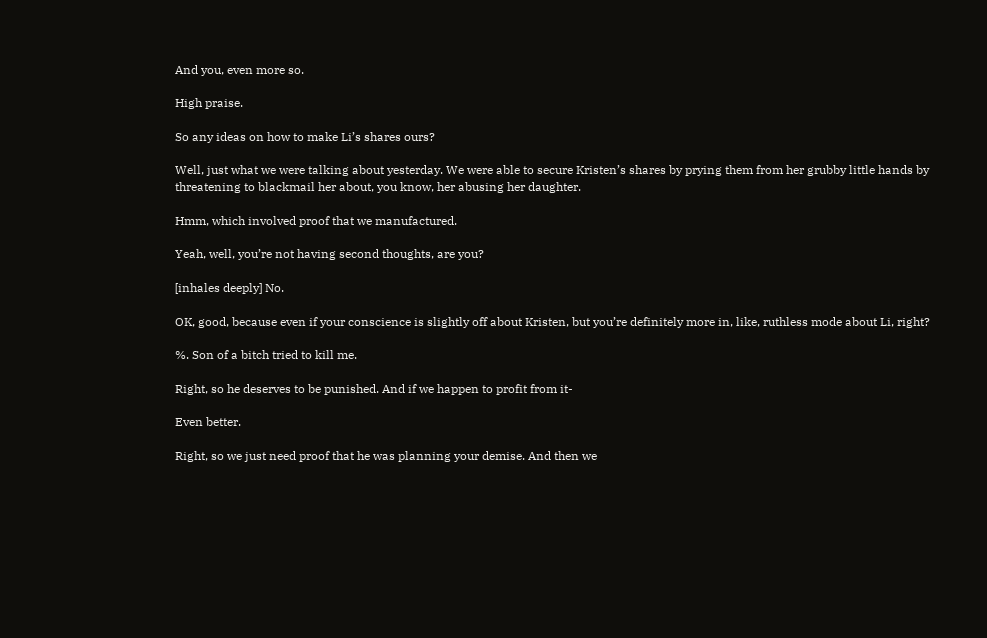And you, even more so.

High praise.

So any ideas on how to make Li’s shares ours?

Well, just what we were talking about yesterday. We were able to secure Kristen’s shares by prying them from her grubby little hands by threatening to blackmail her about, you know, her abusing her daughter.

Hmm, which involved proof that we manufactured.

Yeah, well, you’re not having second thoughts, are you?

[inhales deeply] No.

OK, good, because even if your conscience is slightly off about Kristen, but you’re definitely more in, like, ruthless mode about Li, right?

%. Son of a bitch tried to kill me.

Right, so he deserves to be punished. And if we happen to profit from it-

Even better.

Right, so we just need proof that he was planning your demise. And then we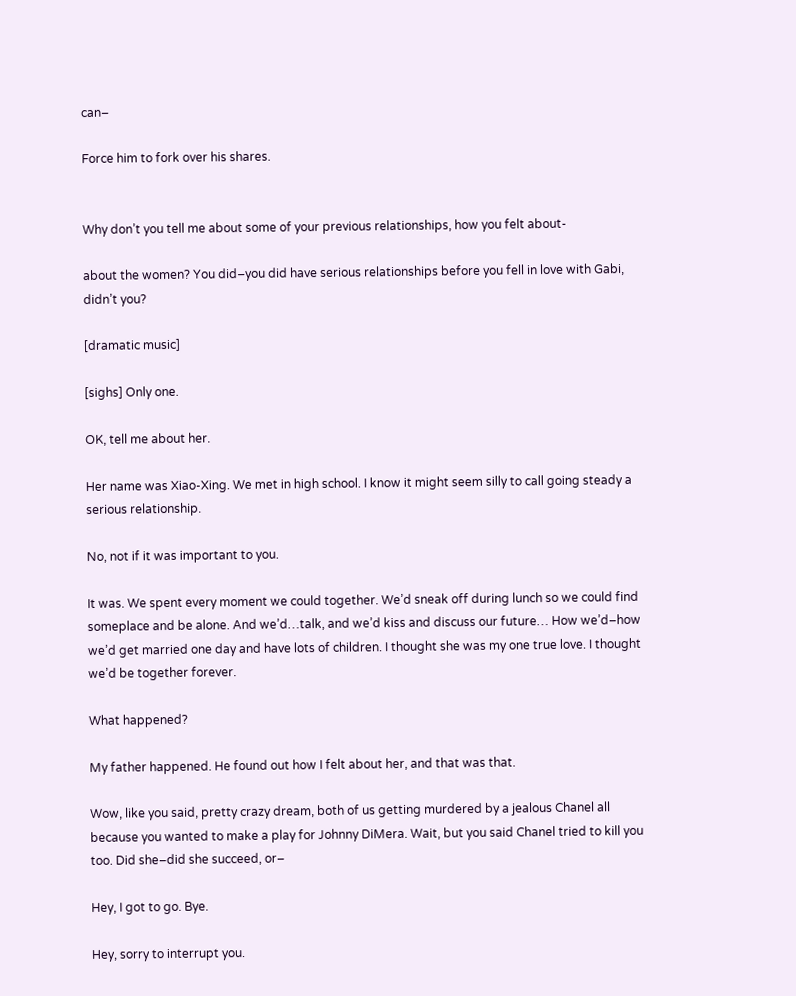can–

Force him to fork over his shares.


Why don’t you tell me about some of your previous relationships, how you felt about-

about the women? You did–you did have serious relationships before you fell in love with Gabi, didn’t you?

[dramatic music]

[sighs] Only one.

OK, tell me about her.

Her name was Xiao-Xing. We met in high school. I know it might seem silly to call going steady a serious relationship.

No, not if it was important to you.

It was. We spent every moment we could together. We’d sneak off during lunch so we could find someplace and be alone. And we’d…talk, and we’d kiss and discuss our future… How we’d–how we’d get married one day and have lots of children. I thought she was my one true love. I thought we’d be together forever.

What happened?

My father happened. He found out how I felt about her, and that was that.

Wow, like you said, pretty crazy dream, both of us getting murdered by a jealous Chanel all because you wanted to make a play for Johnny DiMera. Wait, but you said Chanel tried to kill you too. Did she–did she succeed, or–

Hey, I got to go. Bye.

Hey, sorry to interrupt you.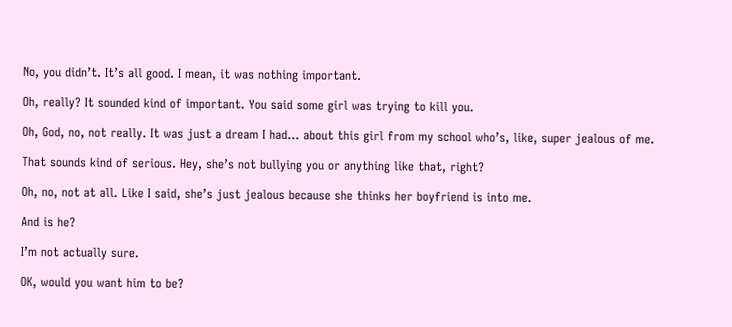No, you didn’t. It’s all good. I mean, it was nothing important.

Oh, really? It sounded kind of important. You said some girl was trying to kill you.

Oh, God, no, not really. It was just a dream I had… about this girl from my school who’s, like, super jealous of me.

That sounds kind of serious. Hey, she’s not bullying you or anything like that, right?

Oh, no, not at all. Like I said, she’s just jealous because she thinks her boyfriend is into me.

And is he?

I’m not actually sure.

OK, would you want him to be?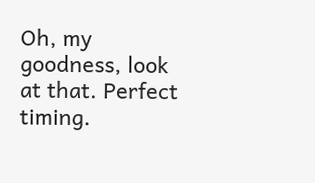Oh, my goodness, look at that. Perfect timing.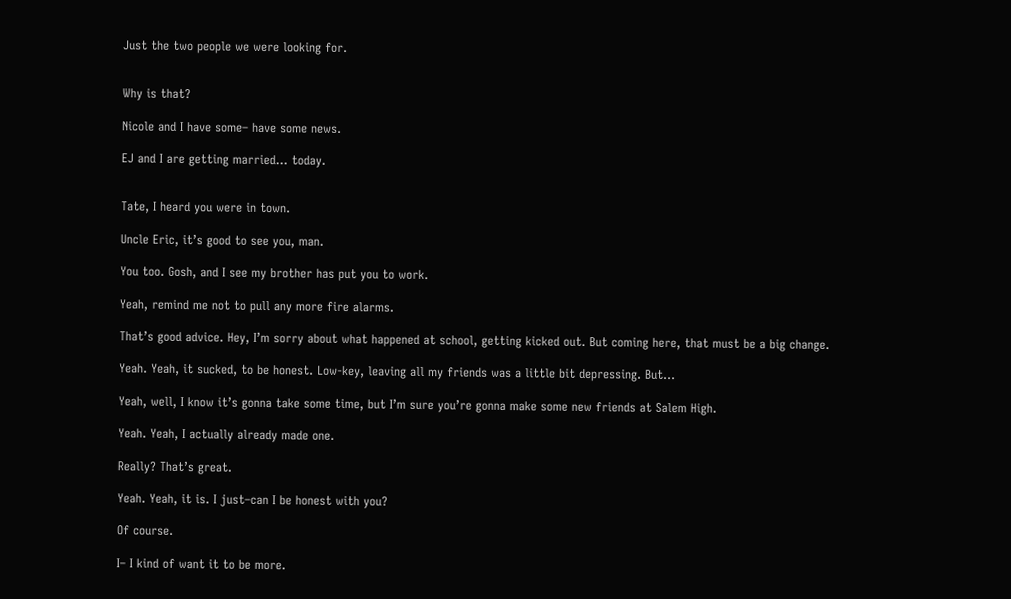Just the two people we were looking for.


Why is that?

Nicole and I have some– have some news.

EJ and I are getting married… today.


Tate, I heard you were in town.

Uncle Eric, it’s good to see you, man.

You too. Gosh, and I see my brother has put you to work.

Yeah, remind me not to pull any more fire alarms.

That’s good advice. Hey, I’m sorry about what happened at school, getting kicked out. But coming here, that must be a big change.

Yeah. Yeah, it sucked, to be honest. Low-key, leaving all my friends was a little bit depressing. But…

Yeah, well, I know it’s gonna take some time, but I’m sure you’re gonna make some new friends at Salem High.

Yeah. Yeah, I actually already made one.

Really? That’s great.

Yeah. Yeah, it is. I just–can I be honest with you?

Of course.

I– I kind of want it to be more.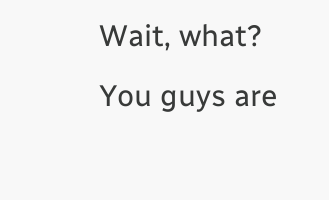Wait, what? You guys are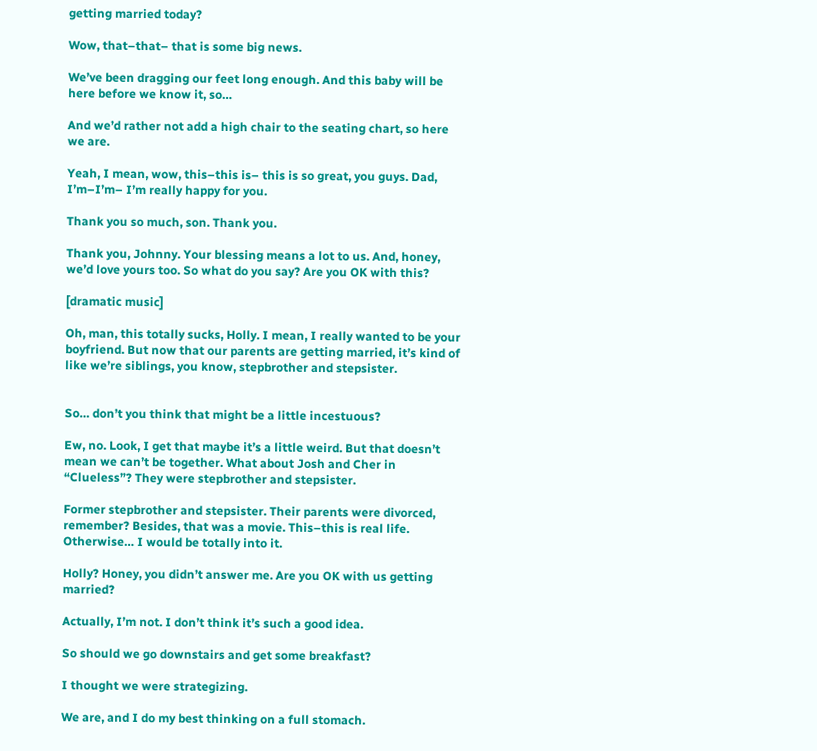getting married today?

Wow, that–that– that is some big news.

We’ve been dragging our feet long enough. And this baby will be here before we know it, so…

And we’d rather not add a high chair to the seating chart, so here we are.

Yeah, I mean, wow, this–this is– this is so great, you guys. Dad, I’m–I’m– I’m really happy for you.

Thank you so much, son. Thank you.

Thank you, Johnny. Your blessing means a lot to us. And, honey, we’d love yours too. So what do you say? Are you OK with this?

[dramatic music]

Oh, man, this totally sucks, Holly. I mean, I really wanted to be your boyfriend. But now that our parents are getting married, it’s kind of like we’re siblings, you know, stepbrother and stepsister.


So… don’t you think that might be a little incestuous?

Ew, no. Look, I get that maybe it’s a little weird. But that doesn’t mean we can’t be together. What about Josh and Cher in “Clueless”? They were stepbrother and stepsister.

Former stepbrother and stepsister. Their parents were divorced, remember? Besides, that was a movie. This–this is real life. Otherwise… I would be totally into it.

Holly? Honey, you didn’t answer me. Are you OK with us getting married?

Actually, I’m not. I don’t think it’s such a good idea.

So should we go downstairs and get some breakfast?

I thought we were strategizing.

We are, and I do my best thinking on a full stomach.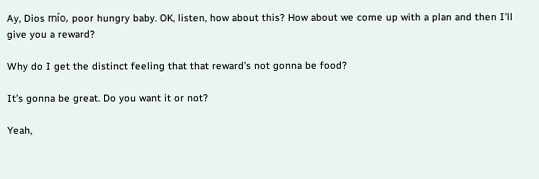Ay, Dios mío, poor hungry baby. OK, listen, how about this? How about we come up with a plan and then I’ll give you a reward?

Why do I get the distinct feeling that that reward’s not gonna be food?

It’s gonna be great. Do you want it or not?

Yeah,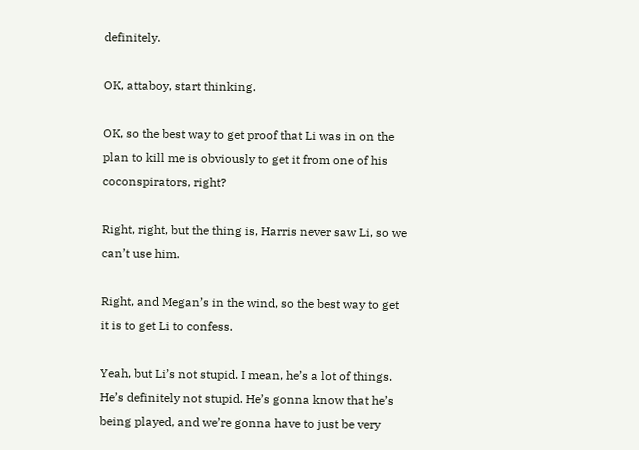definitely.

OK, attaboy, start thinking.

OK, so the best way to get proof that Li was in on the plan to kill me is obviously to get it from one of his coconspirators, right?

Right, right, but the thing is, Harris never saw Li, so we can’t use him.

Right, and Megan’s in the wind, so the best way to get it is to get Li to confess.

Yeah, but Li’s not stupid. I mean, he’s a lot of things. He’s definitely not stupid. He’s gonna know that he’s being played, and we’re gonna have to just be very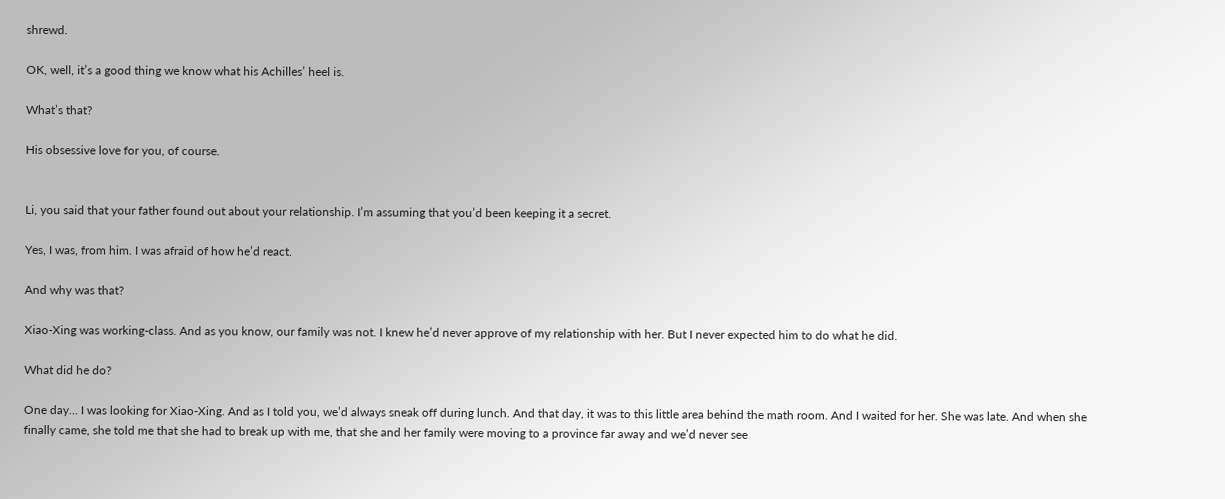shrewd.

OK, well, it’s a good thing we know what his Achilles’ heel is.

What’s that?

His obsessive love for you, of course.


Li, you said that your father found out about your relationship. I’m assuming that you’d been keeping it a secret.

Yes, I was, from him. I was afraid of how he’d react.

And why was that?

Xiao-Xing was working-class. And as you know, our family was not. I knew he’d never approve of my relationship with her. But I never expected him to do what he did.

What did he do?

One day… I was looking for Xiao-Xing. And as I told you, we’d always sneak off during lunch. And that day, it was to this little area behind the math room. And I waited for her. She was late. And when she finally came, she told me that she had to break up with me, that she and her family were moving to a province far away and we’d never see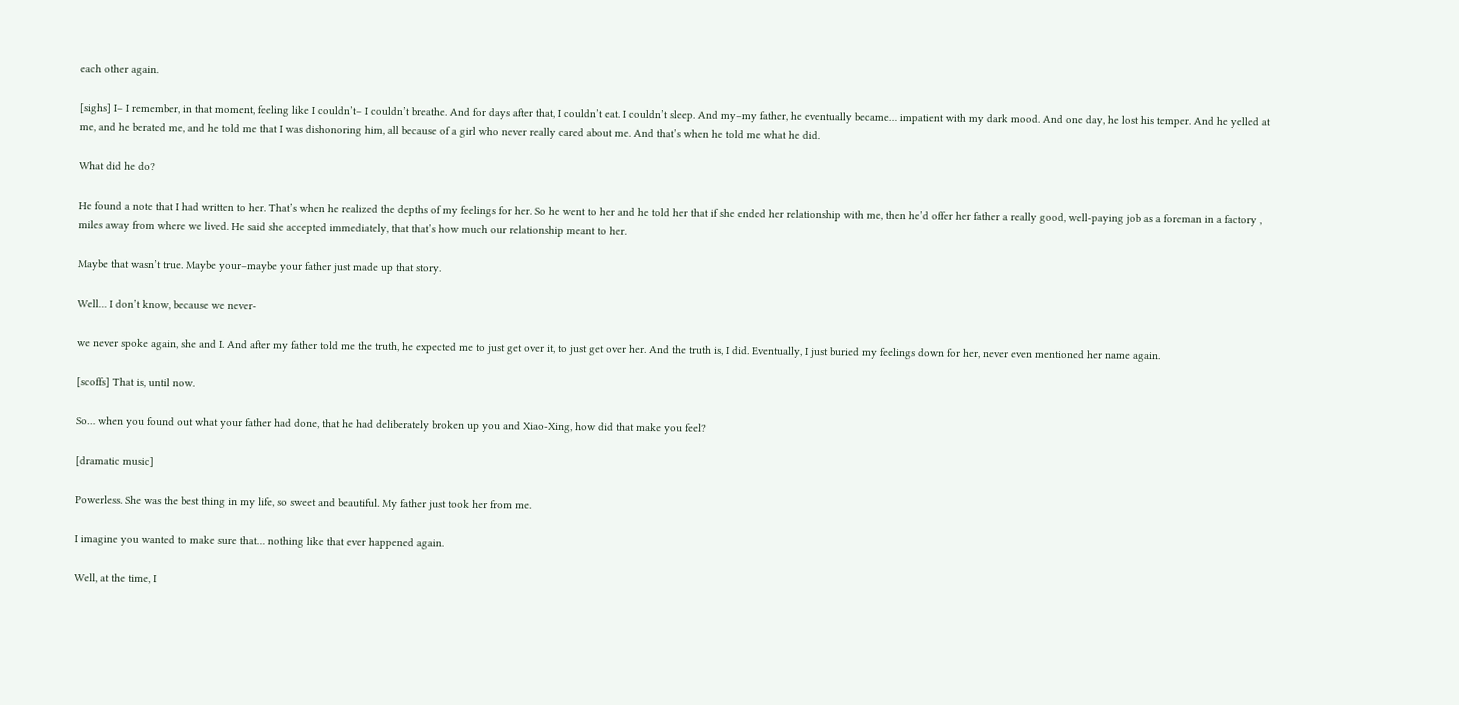each other again.

[sighs] I– I remember, in that moment, feeling like I couldn’t– I couldn’t breathe. And for days after that, I couldn’t eat. I couldn’t sleep. And my–my father, he eventually became… impatient with my dark mood. And one day, he lost his temper. And he yelled at me, and he berated me, and he told me that I was dishonoring him, all because of a girl who never really cared about me. And that’s when he told me what he did.

What did he do?

He found a note that I had written to her. That’s when he realized the depths of my feelings for her. So he went to her and he told her that if she ended her relationship with me, then he’d offer her father a really good, well-paying job as a foreman in a factory , miles away from where we lived. He said she accepted immediately, that that’s how much our relationship meant to her.

Maybe that wasn’t true. Maybe your–maybe your father just made up that story.

Well… I don’t know, because we never-

we never spoke again, she and I. And after my father told me the truth, he expected me to just get over it, to just get over her. And the truth is, I did. Eventually, I just buried my feelings down for her, never even mentioned her name again.

[scoffs] That is, until now.

So… when you found out what your father had done, that he had deliberately broken up you and Xiao-Xing, how did that make you feel?

[dramatic music]

Powerless. She was the best thing in my life, so sweet and beautiful. My father just took her from me.

I imagine you wanted to make sure that… nothing like that ever happened again.

Well, at the time, I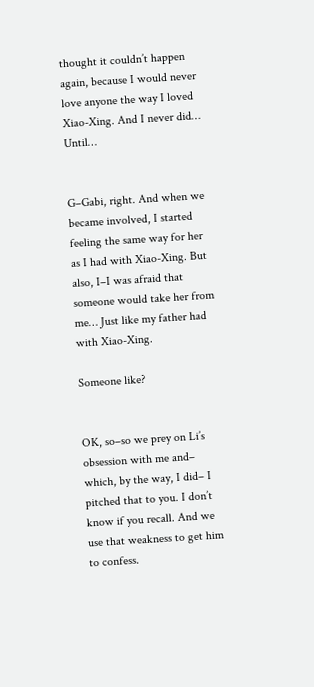thought it couldn’t happen again, because I would never love anyone the way I loved Xiao-Xing. And I never did… Until…


G–Gabi, right. And when we became involved, I started feeling the same way for her as I had with Xiao-Xing. But also, I–I was afraid that someone would take her from me… Just like my father had with Xiao-Xing.

Someone like?


OK, so–so we prey on Li’s obsession with me and– which, by the way, I did– I pitched that to you. I don’t know if you recall. And we use that weakness to get him to confess.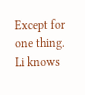Except for one thing. Li knows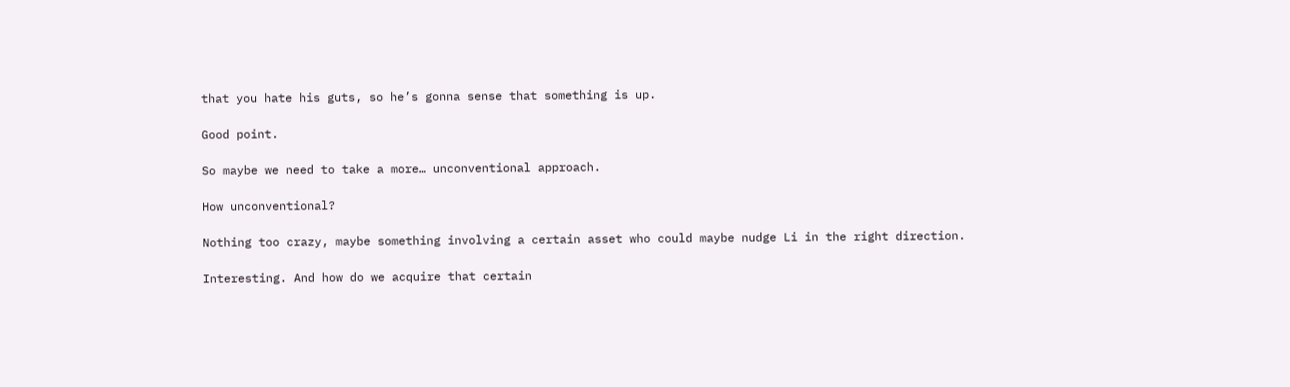that you hate his guts, so he’s gonna sense that something is up.

Good point.

So maybe we need to take a more… unconventional approach.

How unconventional?

Nothing too crazy, maybe something involving a certain asset who could maybe nudge Li in the right direction.

Interesting. And how do we acquire that certain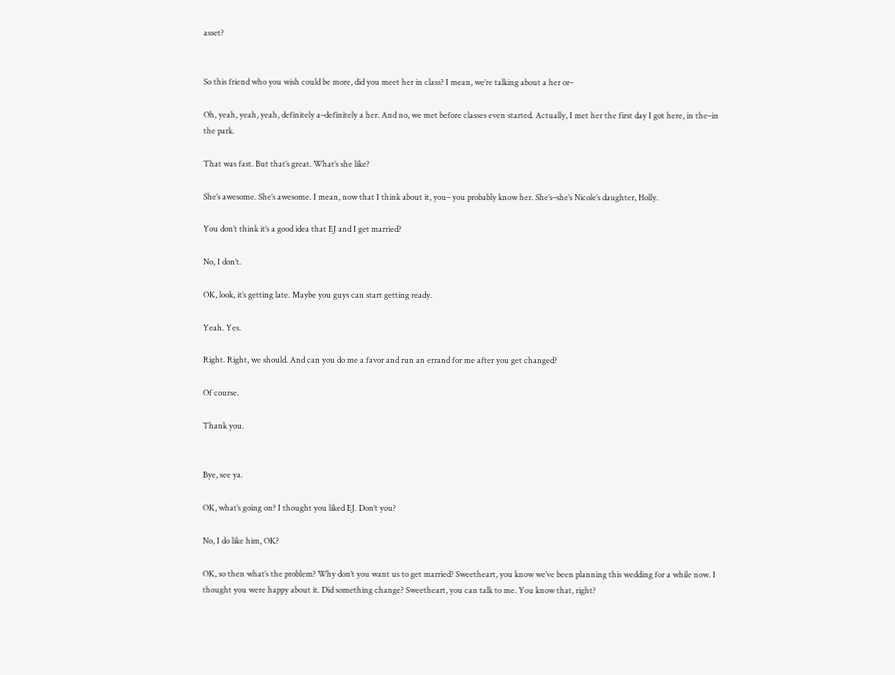asset?


So this friend who you wish could be more, did you meet her in class? I mean, we’re talking about a her or–

Oh, yeah, yeah, yeah, definitely a–definitely a her. And no, we met before classes even started. Actually, I met her the first day I got here, in the–in the park.

That was fast. But that’s great. What’s she like?

She’s awesome. She’s awesome. I mean, now that I think about it, you– you probably know her. She’s–she’s Nicole’s daughter, Holly.

You don’t think it’s a good idea that EJ and I get married?

No, I don’t.

OK, look, it’s getting late. Maybe you guys can start getting ready.

Yeah. Yes.

Right. Right, we should. And can you do me a favor and run an errand for me after you get changed?

Of course.

Thank you.


Bye, see ya.

OK, what’s going on? I thought you liked EJ. Don’t you?

No, I do like him, OK?

OK, so then what’s the problem? Why don’t you want us to get married? Sweetheart, you know we’ve been planning this wedding for a while now. I thought you were happy about it. Did something change? Sweetheart, you can talk to me. You know that, right?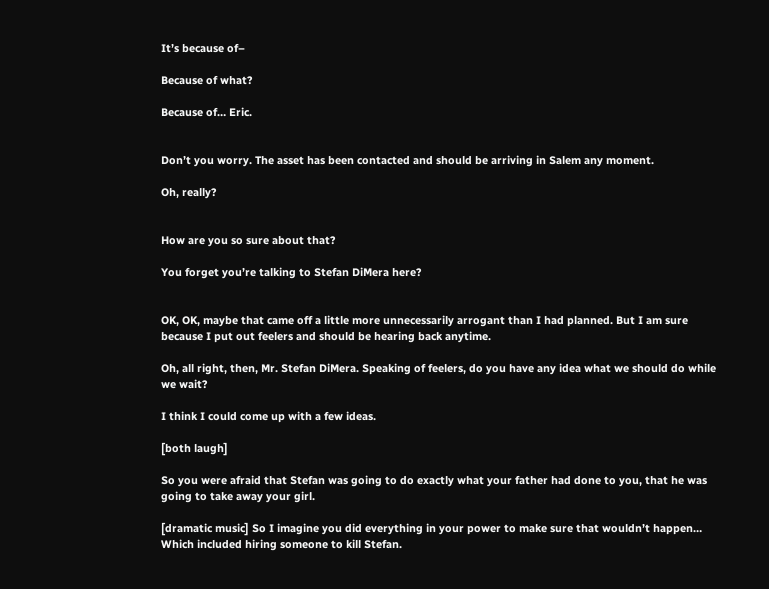It’s because of–

Because of what?

Because of… Eric.


Don’t you worry. The asset has been contacted and should be arriving in Salem any moment.

Oh, really?


How are you so sure about that?

You forget you’re talking to Stefan DiMera here?


OK, OK, maybe that came off a little more unnecessarily arrogant than I had planned. But I am sure because I put out feelers and should be hearing back anytime.

Oh, all right, then, Mr. Stefan DiMera. Speaking of feelers, do you have any idea what we should do while we wait?

I think I could come up with a few ideas.

[both laugh]

So you were afraid that Stefan was going to do exactly what your father had done to you, that he was going to take away your girl.

[dramatic music] So I imagine you did everything in your power to make sure that wouldn’t happen… Which included hiring someone to kill Stefan.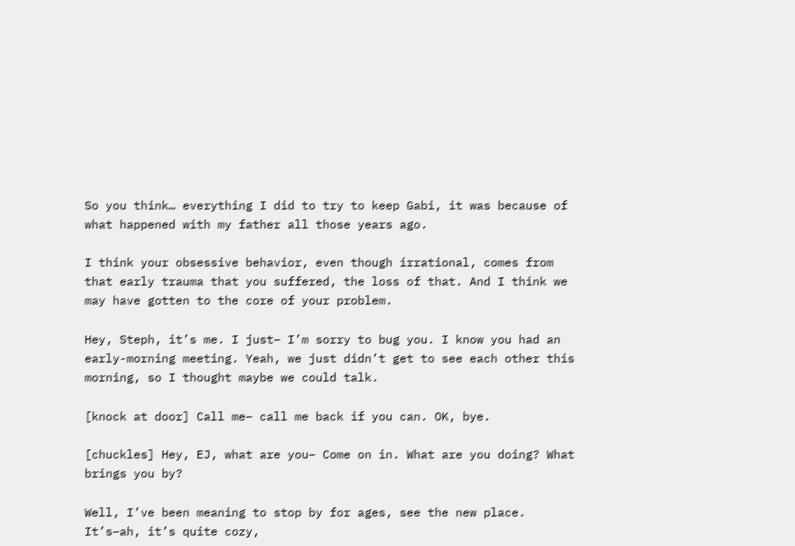So you think… everything I did to try to keep Gabi, it was because of what happened with my father all those years ago.

I think your obsessive behavior, even though irrational, comes from that early trauma that you suffered, the loss of that. And I think we may have gotten to the core of your problem.

Hey, Steph, it’s me. I just– I’m sorry to bug you. I know you had an early-morning meeting. Yeah, we just didn’t get to see each other this morning, so I thought maybe we could talk.

[knock at door] Call me– call me back if you can. OK, bye.

[chuckles] Hey, EJ, what are you– Come on in. What are you doing? What brings you by?

Well, I’ve been meaning to stop by for ages, see the new place. It’s–ah, it’s quite cozy,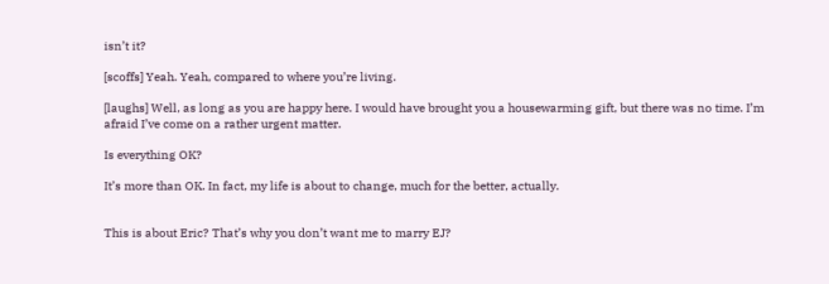isn’t it?

[scoffs] Yeah. Yeah, compared to where you’re living.

[laughs] Well, as long as you are happy here. I would have brought you a housewarming gift, but there was no time. I’m afraid I’ve come on a rather urgent matter.

Is everything OK?

It’s more than OK. In fact, my life is about to change, much for the better, actually.


This is about Eric? That’s why you don’t want me to marry EJ?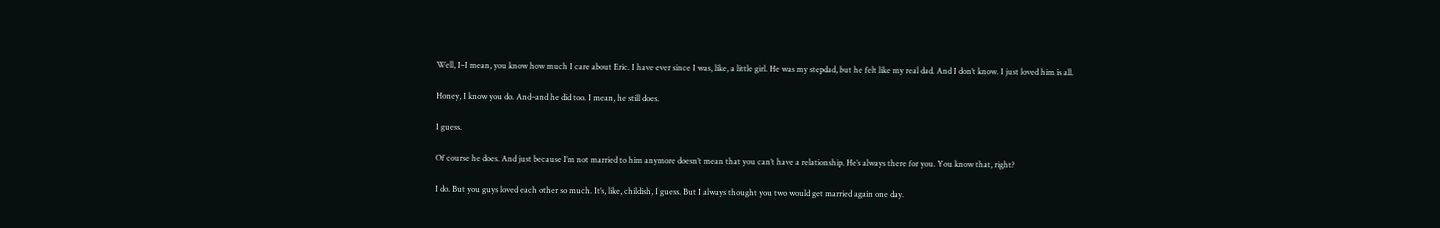Well, I–I mean, you know how much I care about Eric. I have ever since I was, like, a little girl. He was my stepdad, but he felt like my real dad. And I don’t know. I just loved him is all.

Honey, I know you do. And–and he did too. I mean, he still does.

I guess.

Of course he does. And just because I’m not married to him anymore doesn’t mean that you can’t have a relationship. He’s always there for you. You know that, right?

I do. But you guys loved each other so much. It’s, like, childish, I guess. But I always thought you two would get married again one day.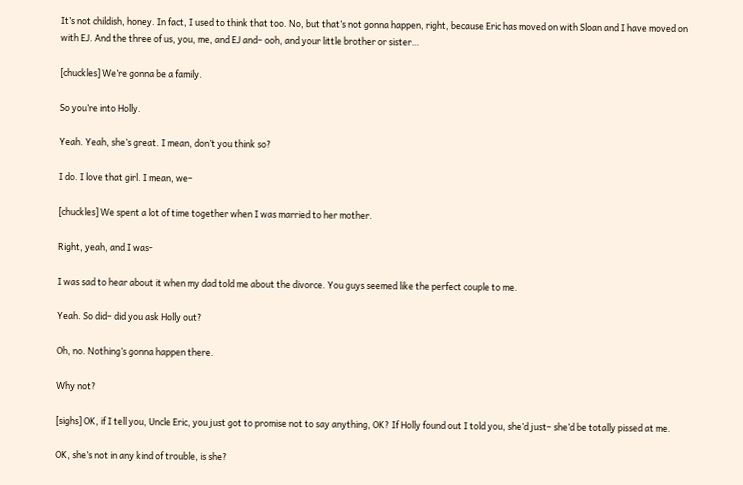It’s not childish, honey. In fact, I used to think that too. No, but that’s not gonna happen, right, because Eric has moved on with Sloan and I have moved on with EJ. And the three of us, you, me, and EJ and– ooh, and your little brother or sister…

[chuckles] We’re gonna be a family.

So you’re into Holly.

Yeah. Yeah, she’s great. I mean, don’t you think so?

I do. I love that girl. I mean, we–

[chuckles] We spent a lot of time together when I was married to her mother.

Right, yeah, and I was-

I was sad to hear about it when my dad told me about the divorce. You guys seemed like the perfect couple to me.

Yeah. So did– did you ask Holly out?

Oh, no. Nothing’s gonna happen there.

Why not?

[sighs] OK, if I tell you, Uncle Eric, you just got to promise not to say anything, OK? If Holly found out I told you, she’d just– she’d be totally pissed at me.

OK, she’s not in any kind of trouble, is she?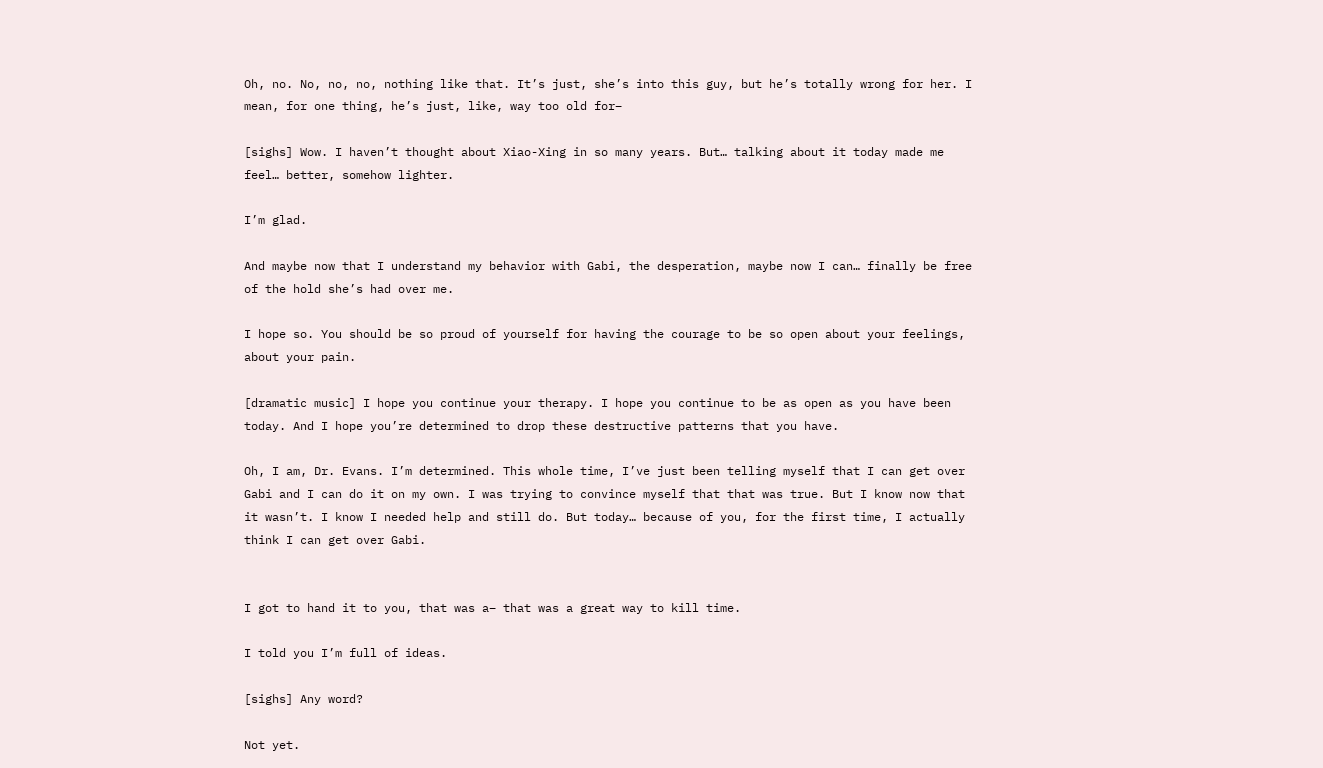Oh, no. No, no, no, nothing like that. It’s just, she’s into this guy, but he’s totally wrong for her. I mean, for one thing, he’s just, like, way too old for–

[sighs] Wow. I haven’t thought about Xiao-Xing in so many years. But… talking about it today made me feel… better, somehow lighter.

I’m glad.

And maybe now that I understand my behavior with Gabi, the desperation, maybe now I can… finally be free of the hold she’s had over me.

I hope so. You should be so proud of yourself for having the courage to be so open about your feelings, about your pain.

[dramatic music] I hope you continue your therapy. I hope you continue to be as open as you have been today. And I hope you’re determined to drop these destructive patterns that you have.

Oh, I am, Dr. Evans. I’m determined. This whole time, I’ve just been telling myself that I can get over Gabi and I can do it on my own. I was trying to convince myself that that was true. But I know now that it wasn’t. I know I needed help and still do. But today… because of you, for the first time, I actually think I can get over Gabi.


I got to hand it to you, that was a– that was a great way to kill time.

I told you I’m full of ideas.

[sighs] Any word?

Not yet.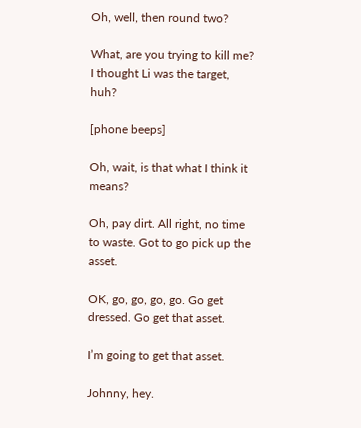Oh, well, then round two?

What, are you trying to kill me? I thought Li was the target, huh?

[phone beeps]

Oh, wait, is that what I think it means?

Oh, pay dirt. All right, no time to waste. Got to go pick up the asset.

OK, go, go, go, go. Go get dressed. Go get that asset.

I’m going to get that asset.

Johnny, hey.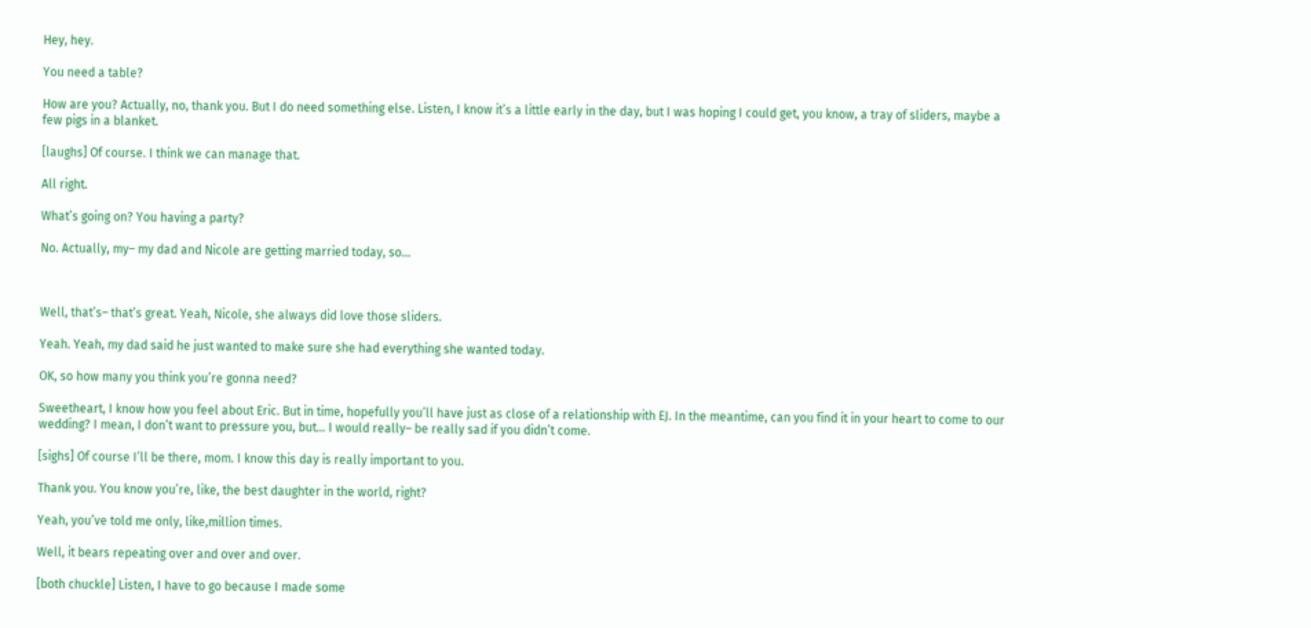Hey, hey.

You need a table?

How are you? Actually, no, thank you. But I do need something else. Listen, I know it’s a little early in the day, but I was hoping I could get, you know, a tray of sliders, maybe a few pigs in a blanket.

[laughs] Of course. I think we can manage that.

All right.

What’s going on? You having a party?

No. Actually, my– my dad and Nicole are getting married today, so…



Well, that’s– that’s great. Yeah, Nicole, she always did love those sliders.

Yeah. Yeah, my dad said he just wanted to make sure she had everything she wanted today.

OK, so how many you think you’re gonna need?

Sweetheart, I know how you feel about Eric. But in time, hopefully you’ll have just as close of a relationship with EJ. In the meantime, can you find it in your heart to come to our wedding? I mean, I don’t want to pressure you, but… I would really– be really sad if you didn’t come.

[sighs] Of course I’ll be there, mom. I know this day is really important to you.

Thank you. You know you’re, like, the best daughter in the world, right?

Yeah, you’ve told me only, like,million times.

Well, it bears repeating over and over and over.

[both chuckle] Listen, I have to go because I made some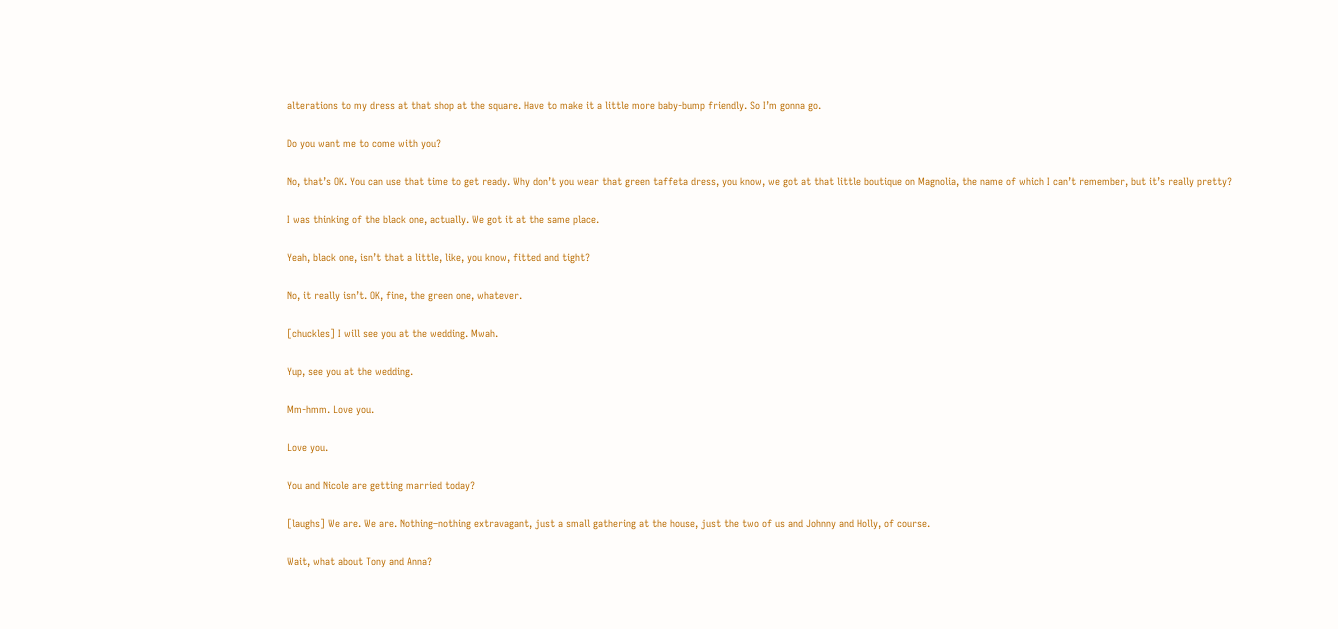alterations to my dress at that shop at the square. Have to make it a little more baby-bump friendly. So I’m gonna go.

Do you want me to come with you?

No, that’s OK. You can use that time to get ready. Why don’t you wear that green taffeta dress, you know, we got at that little boutique on Magnolia, the name of which I can’t remember, but it’s really pretty?

I was thinking of the black one, actually. We got it at the same place.

Yeah, black one, isn’t that a little, like, you know, fitted and tight?

No, it really isn’t. OK, fine, the green one, whatever.

[chuckles] I will see you at the wedding. Mwah.

Yup, see you at the wedding.

Mm-hmm. Love you.

Love you.

You and Nicole are getting married today?

[laughs] We are. We are. Nothing–nothing extravagant, just a small gathering at the house, just the two of us and Johnny and Holly, of course.

Wait, what about Tony and Anna?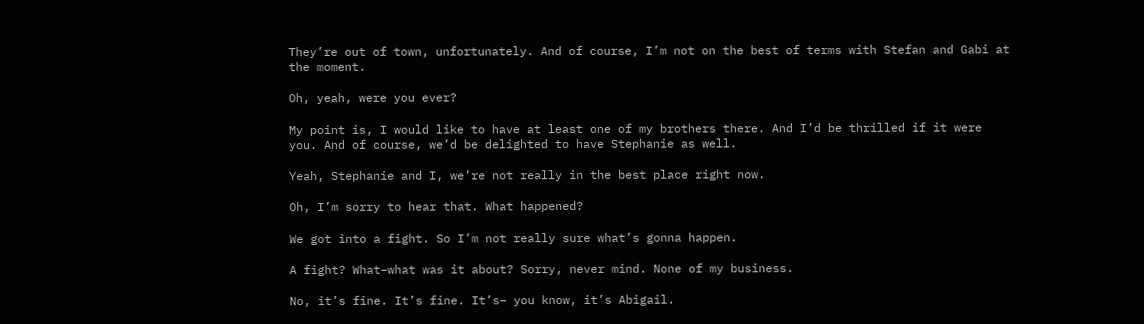They’re out of town, unfortunately. And of course, I’m not on the best of terms with Stefan and Gabi at the moment.

Oh, yeah, were you ever?

My point is, I would like to have at least one of my brothers there. And I’d be thrilled if it were you. And of course, we’d be delighted to have Stephanie as well.

Yeah, Stephanie and I, we’re not really in the best place right now.

Oh, I’m sorry to hear that. What happened?

We got into a fight. So I’m not really sure what’s gonna happen.

A fight? What–what was it about? Sorry, never mind. None of my business.

No, it’s fine. It’s fine. It’s– you know, it’s Abigail.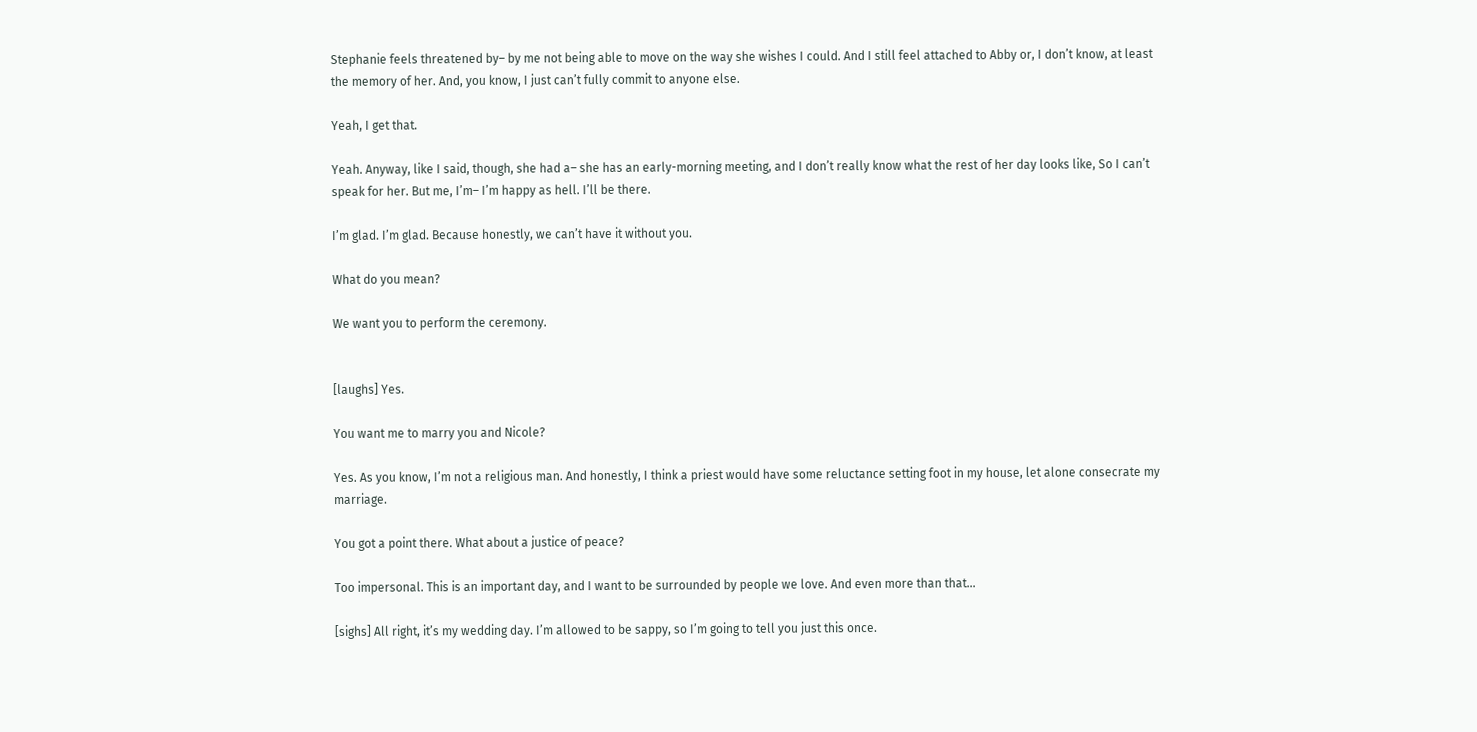Stephanie feels threatened by– by me not being able to move on the way she wishes I could. And I still feel attached to Abby or, I don’t know, at least the memory of her. And, you know, I just can’t fully commit to anyone else.

Yeah, I get that.

Yeah. Anyway, like I said, though, she had a– she has an early-morning meeting, and I don’t really know what the rest of her day looks like, So I can’t speak for her. But me, I’m– I’m happy as hell. I’ll be there.

I’m glad. I’m glad. Because honestly, we can’t have it without you.

What do you mean?

We want you to perform the ceremony.


[laughs] Yes.

You want me to marry you and Nicole?

Yes. As you know, I’m not a religious man. And honestly, I think a priest would have some reluctance setting foot in my house, let alone consecrate my marriage.

You got a point there. What about a justice of peace?

Too impersonal. This is an important day, and I want to be surrounded by people we love. And even more than that…

[sighs] All right, it’s my wedding day. I’m allowed to be sappy, so I’m going to tell you just this once.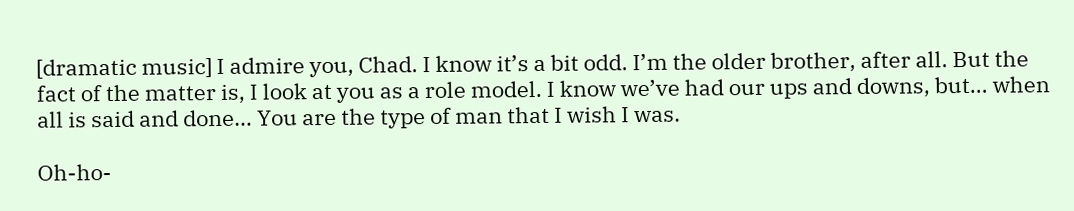[dramatic music] I admire you, Chad. I know it’s a bit odd. I’m the older brother, after all. But the fact of the matter is, I look at you as a role model. I know we’ve had our ups and downs, but… when all is said and done… You are the type of man that I wish I was.

Oh-ho-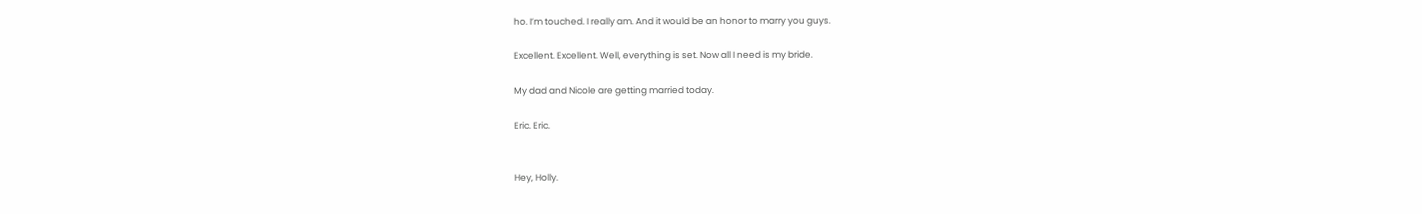ho. I’m touched. I really am. And it would be an honor to marry you guys.

Excellent. Excellent. Well, everything is set. Now all I need is my bride.

My dad and Nicole are getting married today.

Eric. Eric.


Hey, Holly.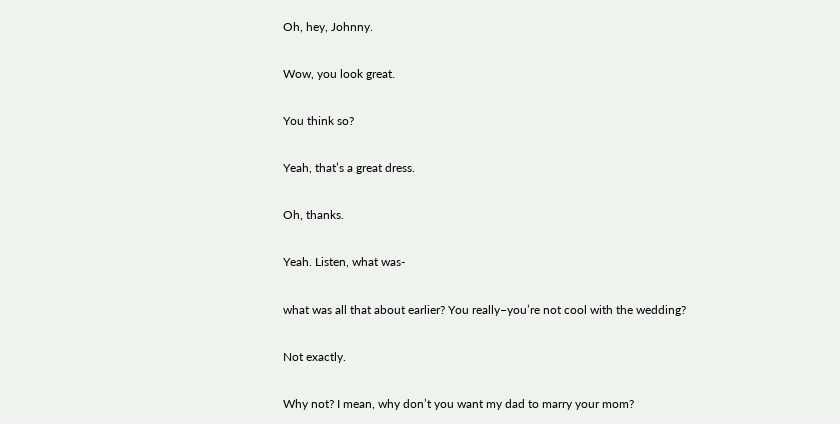Oh, hey, Johnny.

Wow, you look great.

You think so?

Yeah, that’s a great dress.

Oh, thanks.

Yeah. Listen, what was-

what was all that about earlier? You really–you’re not cool with the wedding?

Not exactly.

Why not? I mean, why don’t you want my dad to marry your mom?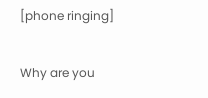[phone ringing]

Why are you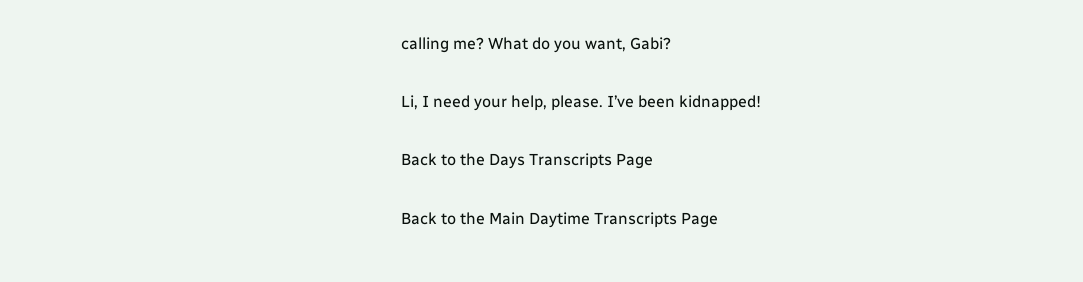calling me? What do you want, Gabi?

Li, I need your help, please. I’ve been kidnapped!

Back to the Days Transcripts Page

Back to the Main Daytime Transcripts Page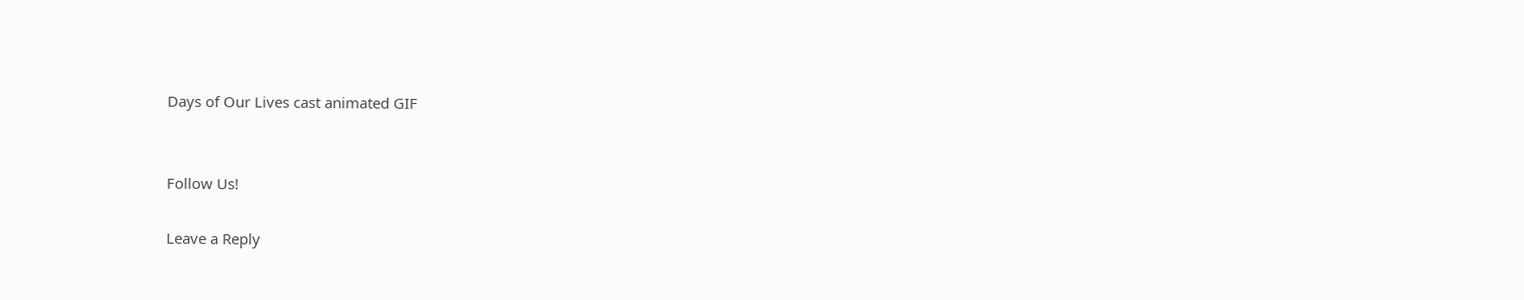Days of Our Lives cast animated GIF


Follow Us!

Leave a Reply